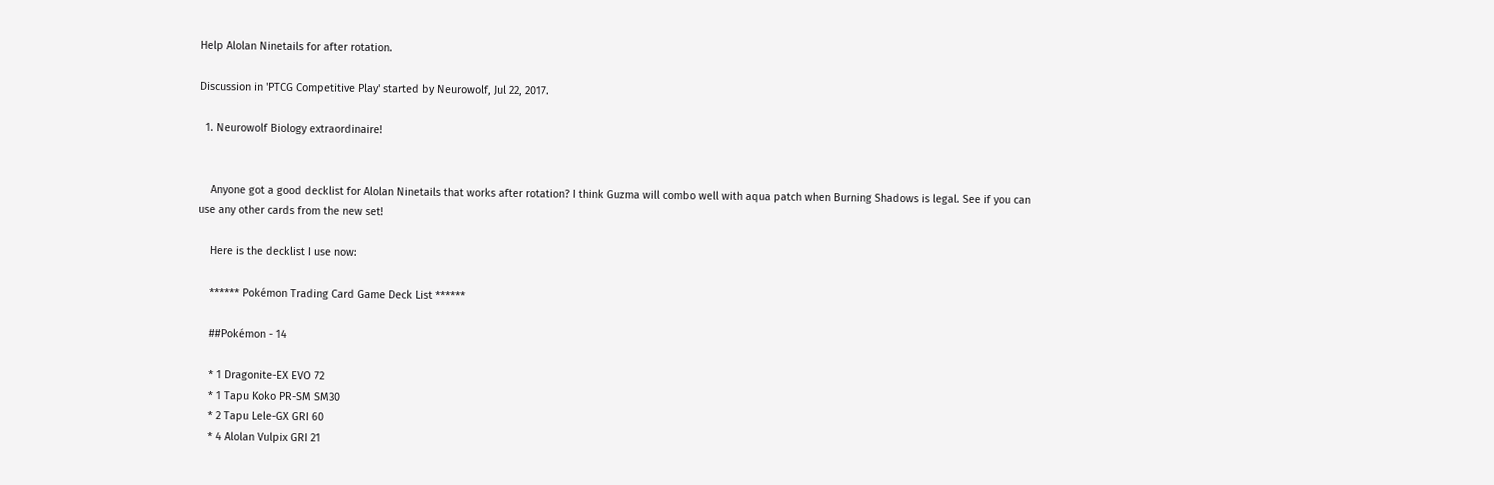Help Alolan Ninetails for after rotation.

Discussion in 'PTCG Competitive Play' started by Neurowolf, Jul 22, 2017.

  1. Neurowolf Biology extraordinaire!


    Anyone got a good decklist for Alolan Ninetails that works after rotation? I think Guzma will combo well with aqua patch when Burning Shadows is legal. See if you can use any other cards from the new set!

    Here is the decklist I use now:

    ****** Pokémon Trading Card Game Deck List ******

    ##Pokémon - 14

    * 1 Dragonite-EX EVO 72
    * 1 Tapu Koko PR-SM SM30
    * 2 Tapu Lele-GX GRI 60
    * 4 Alolan Vulpix GRI 21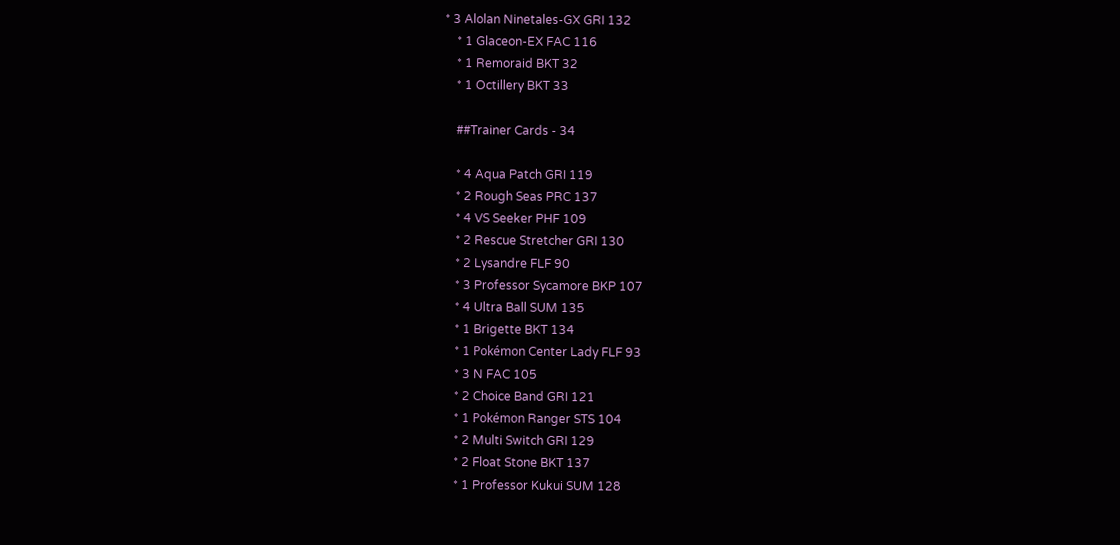* 3 Alolan Ninetales-GX GRI 132
    * 1 Glaceon-EX FAC 116
    * 1 Remoraid BKT 32
    * 1 Octillery BKT 33

    ##Trainer Cards - 34

    * 4 Aqua Patch GRI 119
    * 2 Rough Seas PRC 137
    * 4 VS Seeker PHF 109
    * 2 Rescue Stretcher GRI 130
    * 2 Lysandre FLF 90
    * 3 Professor Sycamore BKP 107
    * 4 Ultra Ball SUM 135
    * 1 Brigette BKT 134
    * 1 Pokémon Center Lady FLF 93
    * 3 N FAC 105
    * 2 Choice Band GRI 121
    * 1 Pokémon Ranger STS 104
    * 2 Multi Switch GRI 129
    * 2 Float Stone BKT 137
    * 1 Professor Kukui SUM 128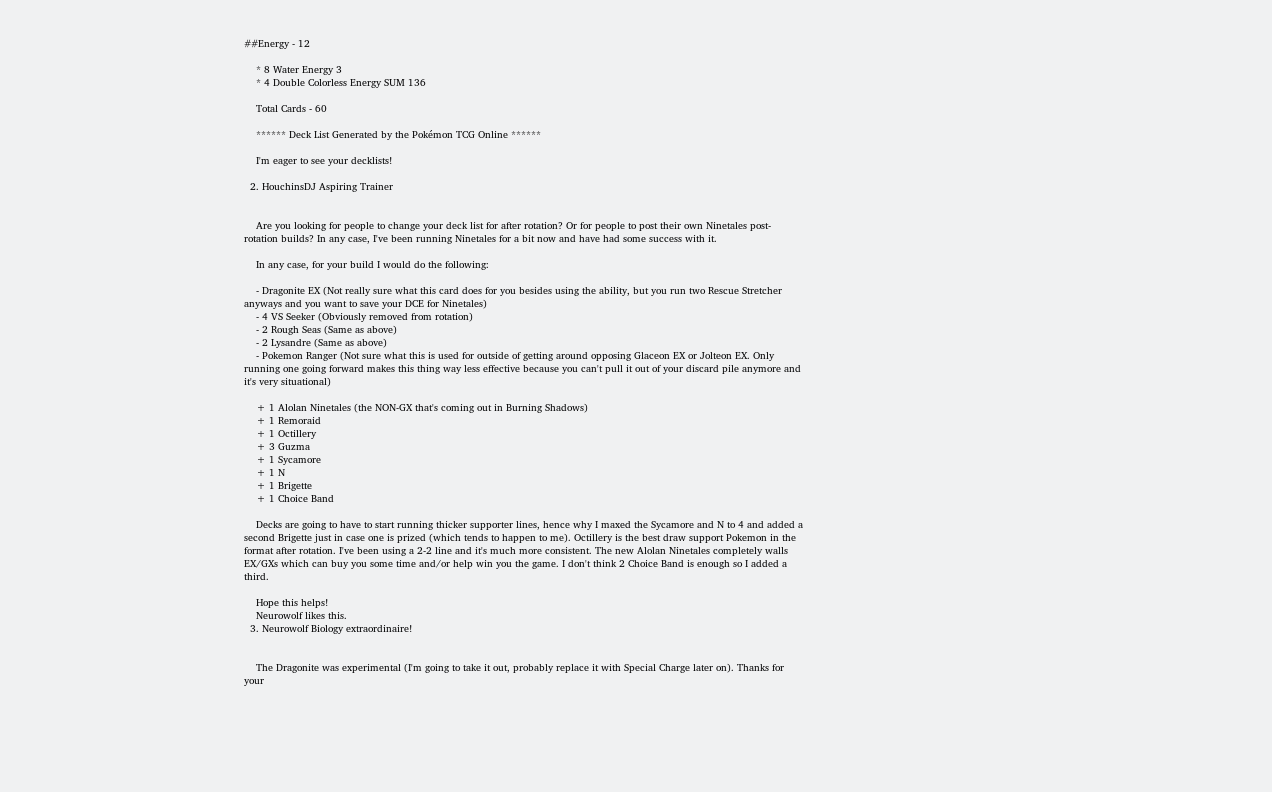##Energy - 12

    * 8 Water Energy 3
    * 4 Double Colorless Energy SUM 136

    Total Cards - 60

    ****** Deck List Generated by the Pokémon TCG Online ******

    I'm eager to see your decklists!

  2. HouchinsDJ Aspiring Trainer


    Are you looking for people to change your deck list for after rotation? Or for people to post their own Ninetales post-rotation builds? In any case, I've been running Ninetales for a bit now and have had some success with it.

    In any case, for your build I would do the following:

    - Dragonite EX (Not really sure what this card does for you besides using the ability, but you run two Rescue Stretcher anyways and you want to save your DCE for Ninetales)
    - 4 VS Seeker (Obviously removed from rotation)
    - 2 Rough Seas (Same as above)
    - 2 Lysandre (Same as above)
    - Pokemon Ranger (Not sure what this is used for outside of getting around opposing Glaceon EX or Jolteon EX. Only running one going forward makes this thing way less effective because you can't pull it out of your discard pile anymore and it's very situational)

    + 1 Alolan Ninetales (the NON-GX that's coming out in Burning Shadows)
    + 1 Remoraid
    + 1 Octillery
    + 3 Guzma
    + 1 Sycamore
    + 1 N
    + 1 Brigette
    + 1 Choice Band

    Decks are going to have to start running thicker supporter lines, hence why I maxed the Sycamore and N to 4 and added a second Brigette just in case one is prized (which tends to happen to me). Octillery is the best draw support Pokemon in the format after rotation. I've been using a 2-2 line and it's much more consistent. The new Alolan Ninetales completely walls EX/GXs which can buy you some time and/or help win you the game. I don't think 2 Choice Band is enough so I added a third.

    Hope this helps!
    Neurowolf likes this.
  3. Neurowolf Biology extraordinaire!


    The Dragonite was experimental (I'm going to take it out, probably replace it with Special Charge later on). Thanks for your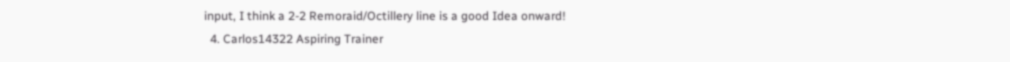input, I think a 2-2 Remoraid/Octillery line is a good Idea onward!
  4. Carlos14322 Aspiring Trainer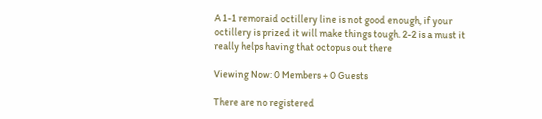A 1-1 remoraid octillery line is not good enough, if your octillery is prized it will make things tough. 2-2 is a must it really helps having that octopus out there

Viewing Now: 0 Members + 0 Guests

There are no registered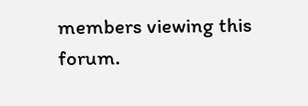members viewing this forum.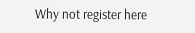Why not register here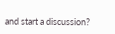and start a discussion?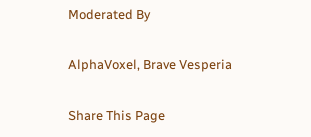Moderated By

AlphaVoxel, Brave Vesperia

Share This Page